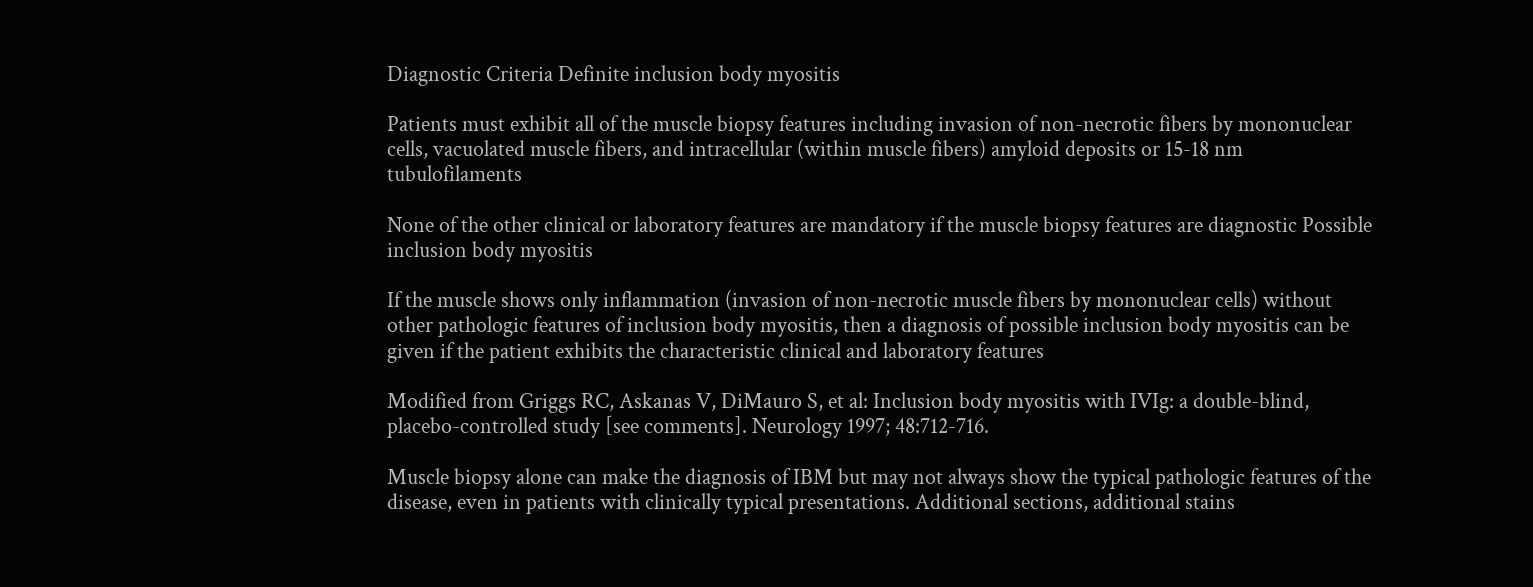Diagnostic Criteria Definite inclusion body myositis

Patients must exhibit all of the muscle biopsy features including invasion of non-necrotic fibers by mononuclear cells, vacuolated muscle fibers, and intracellular (within muscle fibers) amyloid deposits or 15-18 nm tubulofilaments

None of the other clinical or laboratory features are mandatory if the muscle biopsy features are diagnostic Possible inclusion body myositis

If the muscle shows only inflammation (invasion of non-necrotic muscle fibers by mononuclear cells) without other pathologic features of inclusion body myositis, then a diagnosis of possible inclusion body myositis can be given if the patient exhibits the characteristic clinical and laboratory features

Modified from Griggs RC, Askanas V, DiMauro S, et al: Inclusion body myositis with IVIg: a double-blind, placebo-controlled study [see comments]. Neurology 1997; 48:712-716.

Muscle biopsy alone can make the diagnosis of IBM but may not always show the typical pathologic features of the disease, even in patients with clinically typical presentations. Additional sections, additional stains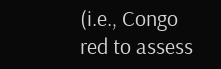(i.e., Congo red to assess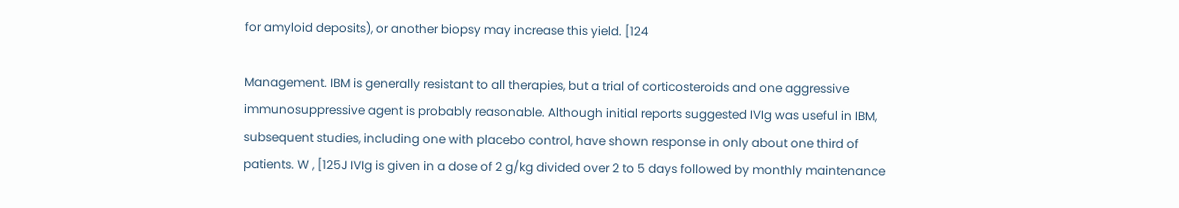for amyloid deposits), or another biopsy may increase this yield. [124

Management. IBM is generally resistant to all therapies, but a trial of corticosteroids and one aggressive immunosuppressive agent is probably reasonable. Although initial reports suggested IVIg was useful in IBM, subsequent studies, including one with placebo control, have shown response in only about one third of patients. W , [125J IVIg is given in a dose of 2 g/kg divided over 2 to 5 days followed by monthly maintenance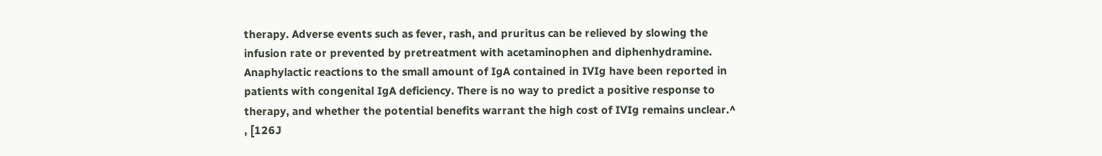therapy. Adverse events such as fever, rash, and pruritus can be relieved by slowing the infusion rate or prevented by pretreatment with acetaminophen and diphenhydramine. Anaphylactic reactions to the small amount of IgA contained in IVIg have been reported in patients with congenital IgA deficiency. There is no way to predict a positive response to therapy, and whether the potential benefits warrant the high cost of IVIg remains unclear.^ , [126J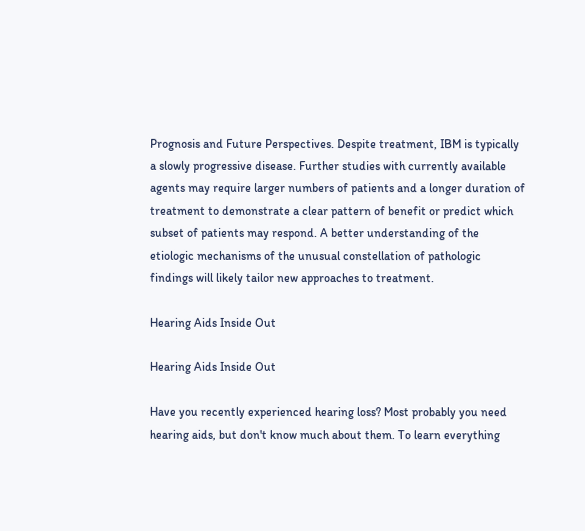Prognosis and Future Perspectives. Despite treatment, IBM is typically a slowly progressive disease. Further studies with currently available agents may require larger numbers of patients and a longer duration of treatment to demonstrate a clear pattern of benefit or predict which subset of patients may respond. A better understanding of the etiologic mechanisms of the unusual constellation of pathologic findings will likely tailor new approaches to treatment.

Hearing Aids Inside Out

Hearing Aids Inside Out

Have you recently experienced hearing loss? Most probably you need hearing aids, but don't know much about them. To learn everything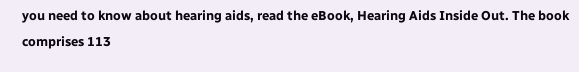you need to know about hearing aids, read the eBook, Hearing Aids Inside Out. The book comprises 113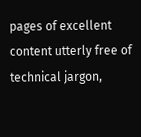pages of excellent content utterly free of technical jargon,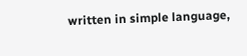written in simple language,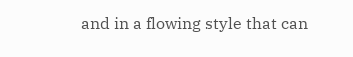and in a flowing style that can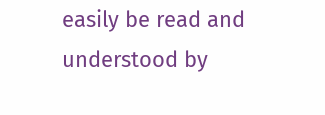easily be read and understood by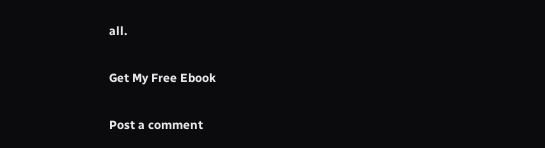all.

Get My Free Ebook

Post a comment